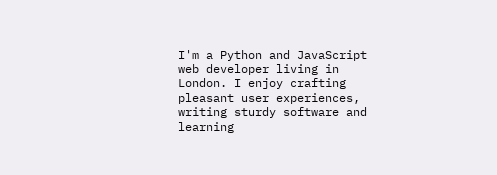I'm a Python and JavaScript web developer living in London. I enjoy crafting pleasant user experiences, writing sturdy software and learning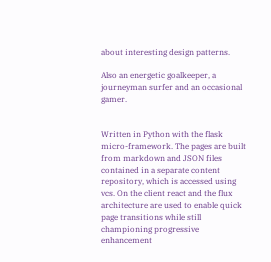about interesting design patterns.

Also an energetic goalkeeper, a journeyman surfer and an occasional gamer.


Written in Python with the flask micro-framework. The pages are built from markdown and JSON files contained in a separate content repository, which is accessed using vcs. On the client react and the flux architecture are used to enable quick page transitions while still championing progressive enhancement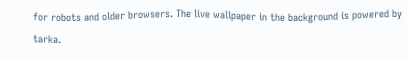for robots and older browsers. The live wallpaper in the background is powered by tarka.